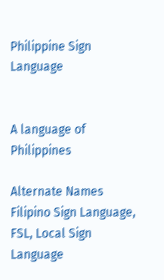Philippine Sign Language


A language of Philippines

Alternate Names
Filipino Sign Language, FSL, Local Sign Language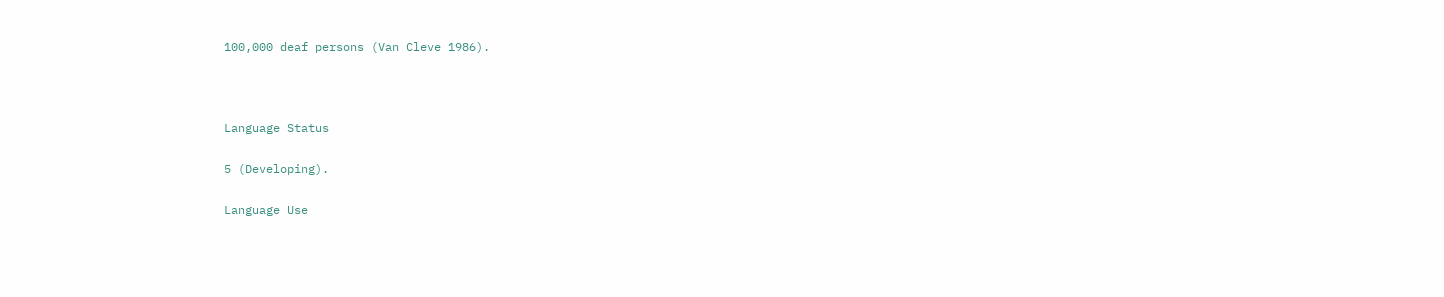100,000 deaf persons (Van Cleve 1986).



Language Status

5 (Developing).

Language Use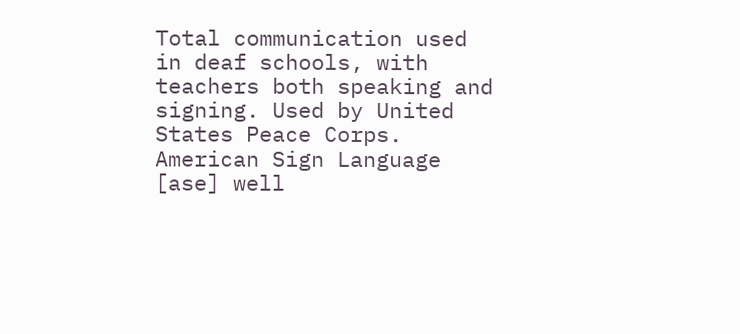Total communication used in deaf schools, with teachers both speaking and signing. Used by United States Peace Corps. American Sign Language [ase] well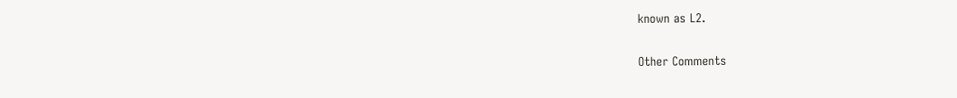known as L2.

Other Comments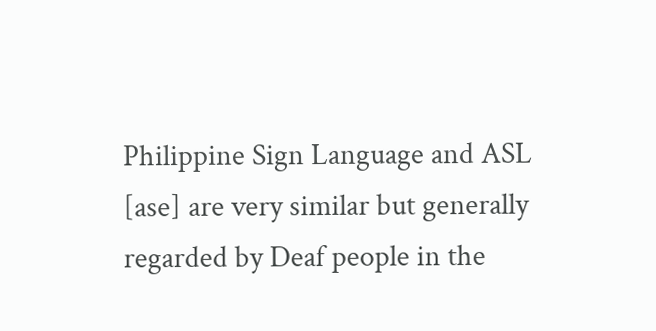Philippine Sign Language and ASL [ase] are very similar but generally regarded by Deaf people in the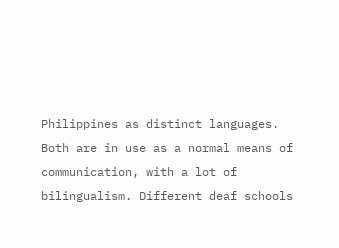Philippines as distinct languages. Both are in use as a normal means of communication, with a lot of bilingualism. Different deaf schools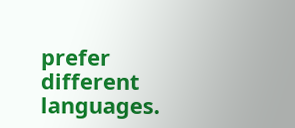prefer different languages.